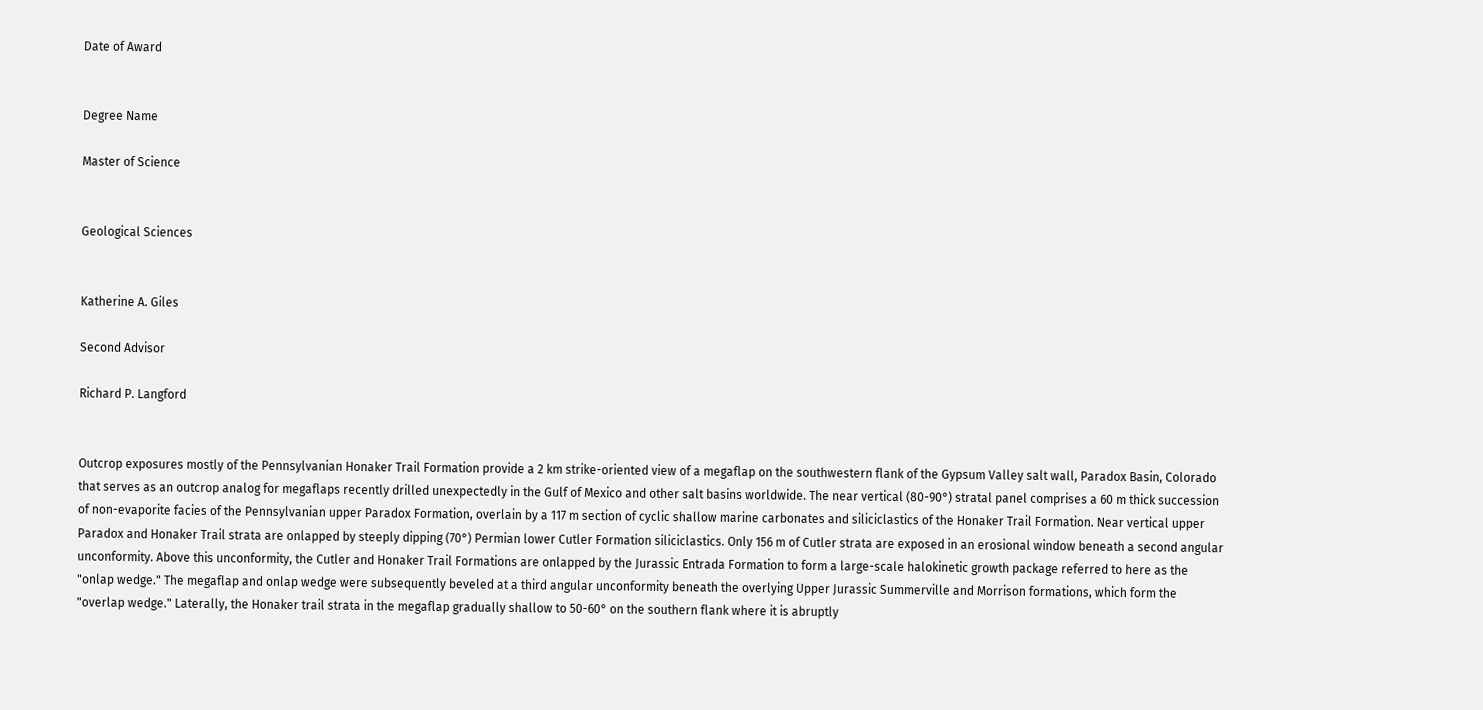Date of Award


Degree Name

Master of Science


Geological Sciences


Katherine A. Giles

Second Advisor

Richard P. Langford


Outcrop exposures mostly of the Pennsylvanian Honaker Trail Formation provide a 2 km strike-oriented view of a megaflap on the southwestern flank of the Gypsum Valley salt wall, Paradox Basin, Colorado that serves as an outcrop analog for megaflaps recently drilled unexpectedly in the Gulf of Mexico and other salt basins worldwide. The near vertical (80-90°) stratal panel comprises a 60 m thick succession of non-evaporite facies of the Pennsylvanian upper Paradox Formation, overlain by a 117 m section of cyclic shallow marine carbonates and siliciclastics of the Honaker Trail Formation. Near vertical upper Paradox and Honaker Trail strata are onlapped by steeply dipping (70°) Permian lower Cutler Formation siliciclastics. Only 156 m of Cutler strata are exposed in an erosional window beneath a second angular unconformity. Above this unconformity, the Cutler and Honaker Trail Formations are onlapped by the Jurassic Entrada Formation to form a large-scale halokinetic growth package referred to here as the "onlap wedge." The megaflap and onlap wedge were subsequently beveled at a third angular unconformity beneath the overlying Upper Jurassic Summerville and Morrison formations, which form the "overlap wedge." Laterally, the Honaker trail strata in the megaflap gradually shallow to 50-60° on the southern flank where it is abruptly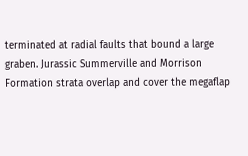terminated at radial faults that bound a large graben. Jurassic Summerville and Morrison Formation strata overlap and cover the megaflap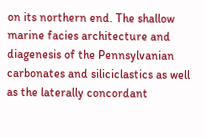on its northern end. The shallow marine facies architecture and diagenesis of the Pennsylvanian carbonates and siliciclastics as well as the laterally concordant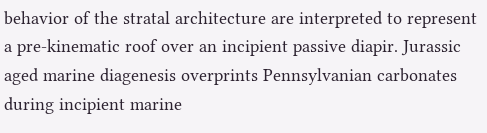behavior of the stratal architecture are interpreted to represent a pre-kinematic roof over an incipient passive diapir. Jurassic aged marine diagenesis overprints Pennsylvanian carbonates during incipient marine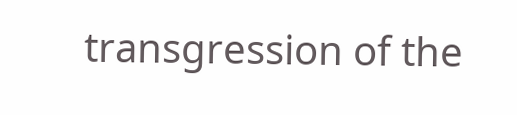transgression of the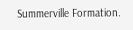Summerville Formation.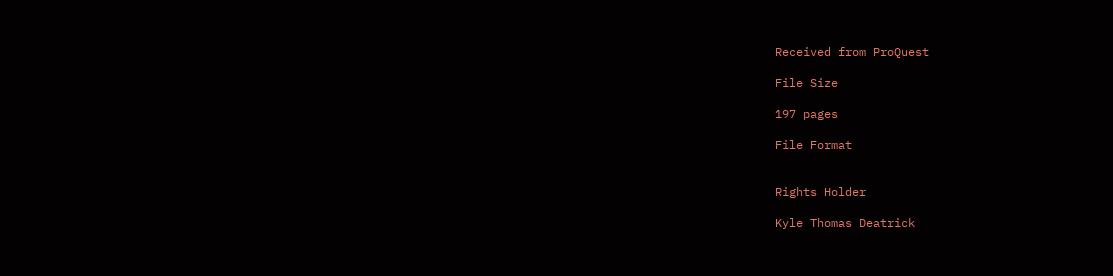Received from ProQuest

File Size

197 pages

File Format


Rights Holder

Kyle Thomas Deatrick